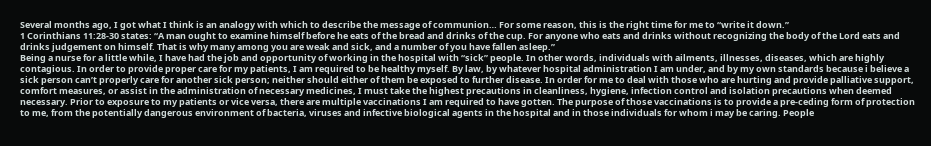Several months ago, I got what I think is an analogy with which to describe the message of communion… For some reason, this is the right time for me to “write it down.”
1 Corinthians 11:28-30 states: “A man ought to examine himself before he eats of the bread and drinks of the cup. For anyone who eats and drinks without recognizing the body of the Lord eats and drinks judgement on himself. That is why many among you are weak and sick, and a number of you have fallen asleep.”
Being a nurse for a little while, I have had the job and opportunity of working in the hospital with “sick” people. In other words, individuals with ailments, illnesses, diseases, which are highly contagious. In order to provide proper care for my patients, I am required to be healthy myself. By law, by whatever hospital administration I am under, and by my own standards because i believe a sick person can’t properly care for another sick person; neither should either of them be exposed to further disease. In order for me to deal with those who are hurting and provide palliative support, comfort measures, or assist in the administration of necessary medicines, I must take the highest precautions in cleanliness, hygiene, infection control and isolation precautions when deemed necessary. Prior to exposure to my patients or vice versa, there are multiple vaccinations I am required to have gotten. The purpose of those vaccinations is to provide a pre-ceding form of protection to me, from the potentially dangerous environment of bacteria, viruses and infective biological agents in the hospital and in those individuals for whom i may be caring. People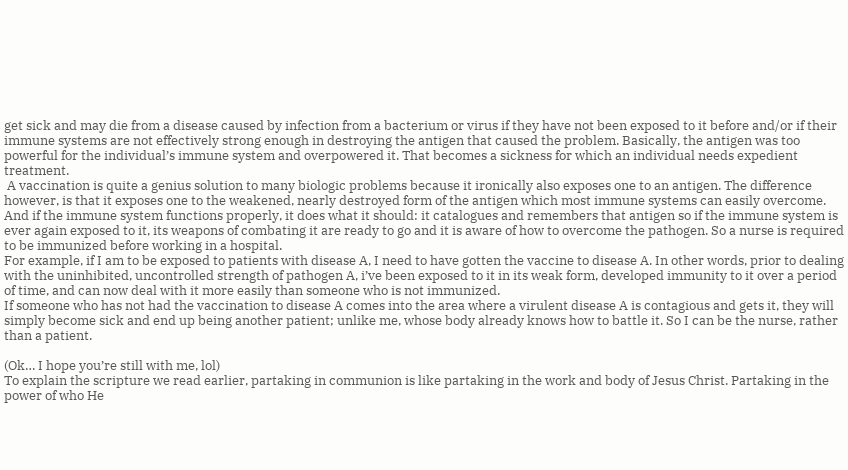get sick and may die from a disease caused by infection from a bacterium or virus if they have not been exposed to it before and/or if their immune systems are not effectively strong enough in destroying the antigen that caused the problem. Basically, the antigen was too powerful for the individual’s immune system and overpowered it. That becomes a sickness for which an individual needs expedient treatment.
 A vaccination is quite a genius solution to many biologic problems because it ironically also exposes one to an antigen. The difference however, is that it exposes one to the weakened, nearly destroyed form of the antigen which most immune systems can easily overcome. And if the immune system functions properly, it does what it should: it catalogues and remembers that antigen so if the immune system is ever again exposed to it, its weapons of combating it are ready to go and it is aware of how to overcome the pathogen. So a nurse is required to be immunized before working in a hospital.
For example, if I am to be exposed to patients with disease A, I need to have gotten the vaccine to disease A. In other words, prior to dealing with the uninhibited, uncontrolled strength of pathogen A, i’ve been exposed to it in its weak form, developed immunity to it over a period of time, and can now deal with it more easily than someone who is not immunized.
If someone who has not had the vaccination to disease A comes into the area where a virulent disease A is contagious and gets it, they will simply become sick and end up being another patient; unlike me, whose body already knows how to battle it. So I can be the nurse, rather than a patient.

(Ok… I hope you’re still with me, lol)
To explain the scripture we read earlier, partaking in communion is like partaking in the work and body of Jesus Christ. Partaking in the power of who He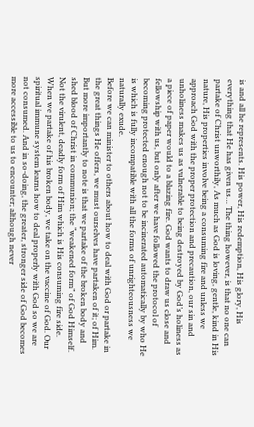is and all he represents. His power, His redemption, His glory, His everything that He has given us… The thing however, is that no one can partake of Christ unworthily, As much as God is loving, gentle, kind in His nature, His properties involve being a consuming fire and unless we approach God with the proper protection and precaution, our sin and unholiness makes us as vulnerable to being destroyed by God’s holiness as a piece of paper would to a blazing fire. God wants to draw us close and fellowship with us, but only after we have followed the protocol of becoming protected enough not to be incinerated automatically by who He is which is fully incompatible with all the forms of unrighteousness we naturally exude.
Before we can minister to others about how to deal with God or partake in the great things He offers, we must ourselves have partaken of it; of Him. But more importantly to note is that we partake of the broken body and shed blood of Christ in communion; the “weakened form” of God Himself. Not the virulent, deadly form of Him which is His consuming fire side. When we partake of his broken body, we take on the vaccine of God. Our spiritual immune system learns how to deal properly with God so we are not consumed. And in so-doing, the greater, stronger side of God becomes more accessible to us to encounter; although never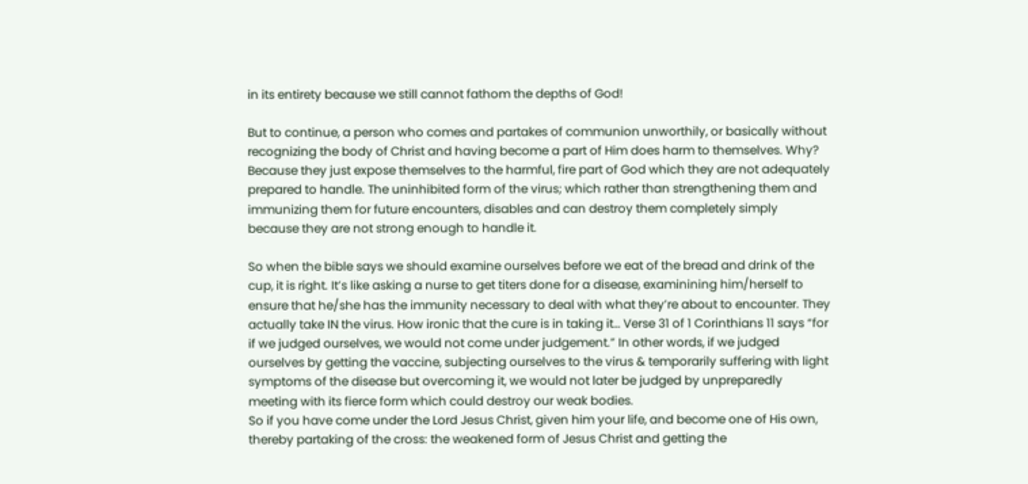in its entirety because we still cannot fathom the depths of God!

But to continue, a person who comes and partakes of communion unworthily, or basically without recognizing the body of Christ and having become a part of Him does harm to themselves. Why? Because they just expose themselves to the harmful, fire part of God which they are not adequately prepared to handle. The uninhibited form of the virus; which rather than strengthening them and immunizing them for future encounters, disables and can destroy them completely simply because they are not strong enough to handle it.

So when the bible says we should examine ourselves before we eat of the bread and drink of the cup, it is right. It’s like asking a nurse to get titers done for a disease, examinining him/herself to ensure that he/she has the immunity necessary to deal with what they’re about to encounter. They actually take IN the virus. How ironic that the cure is in taking it… Verse 31 of 1 Corinthians 11 says “for if we judged ourselves, we would not come under judgement.” In other words, if we judged ourselves by getting the vaccine, subjecting ourselves to the virus & temporarily suffering with light symptoms of the disease but overcoming it, we would not later be judged by unpreparedly meeting with its fierce form which could destroy our weak bodies.
So if you have come under the Lord Jesus Christ, given him your life, and become one of His own, thereby partaking of the cross: the weakened form of Jesus Christ and getting the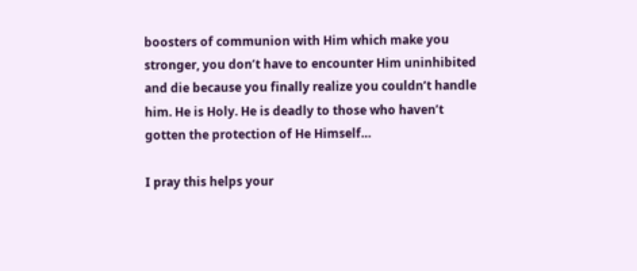boosters of communion with Him which make you stronger, you don’t have to encounter Him uninhibited and die because you finally realize you couldn’t handle him. He is Holy. He is deadly to those who haven’t gotten the protection of He Himself…

I pray this helps your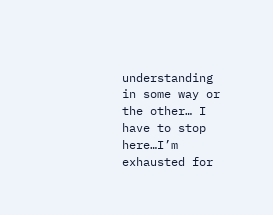understanding in some way or the other… I have to stop here…I’m exhausted for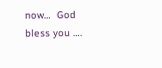now…  God bless you ….